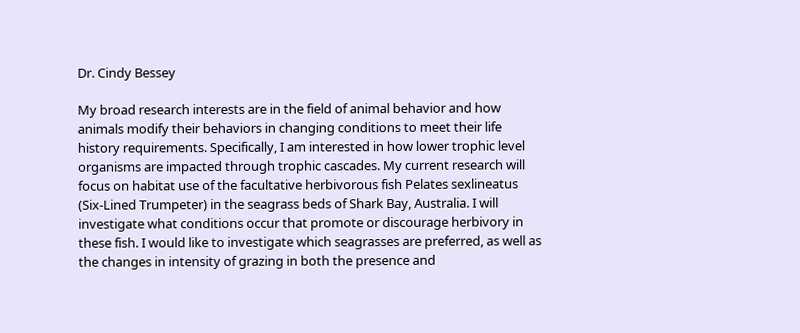Dr. Cindy Bessey

My broad research interests are in the field of animal behavior and how animals modify their behaviors in changing conditions to meet their life history requirements. Specifically, I am interested in how lower trophic level organisms are impacted through trophic cascades. My current research will focus on habitat use of the facultative herbivorous fish Pelates sexlineatus (Six-Lined Trumpeter) in the seagrass beds of Shark Bay, Australia. I will investigate what conditions occur that promote or discourage herbivory in these fish. I would like to investigate which seagrasses are preferred, as well as the changes in intensity of grazing in both the presence and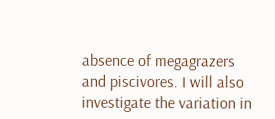absence of megagrazers and piscivores. I will also investigate the variation in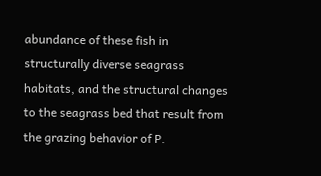abundance of these fish in structurally diverse seagrass habitats, and the structural changes to the seagrass bed that result from the grazing behavior of P.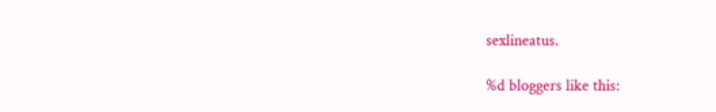sexlineatus.

%d bloggers like this: